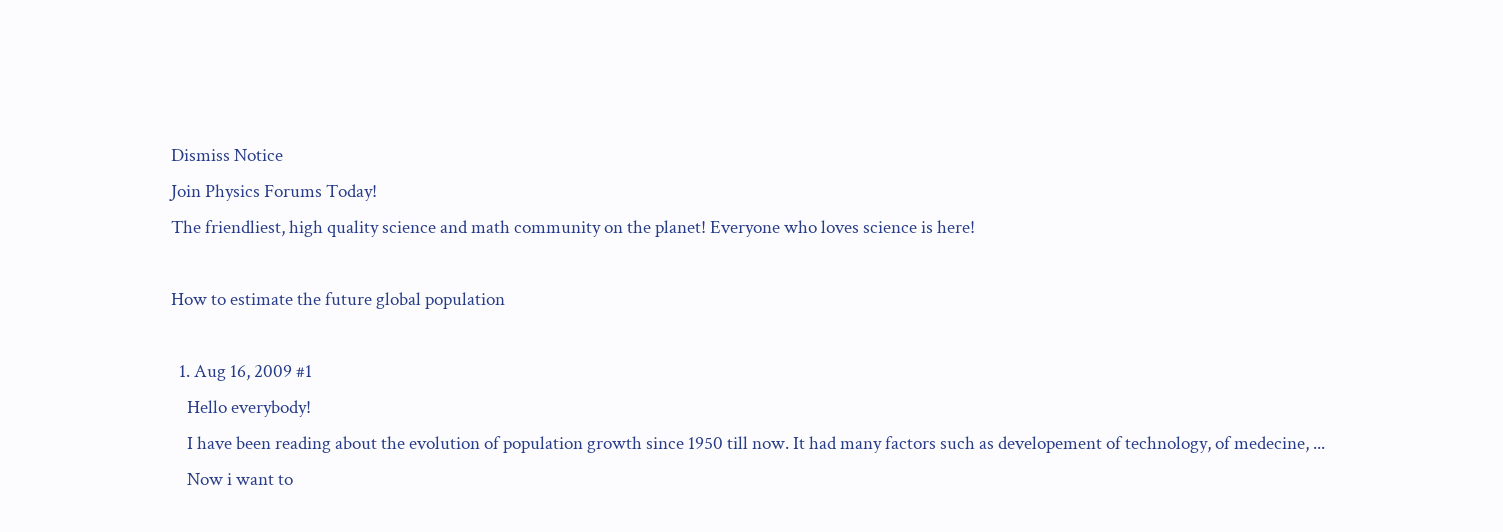Dismiss Notice
Join Physics Forums Today!
The friendliest, high quality science and math community on the planet! Everyone who loves science is here!

How to estimate the future global population

  1. Aug 16, 2009 #1
    Hello everybody!
    I have been reading about the evolution of population growth since 1950 till now. It had many factors such as developement of technology, of medecine, ...
    Now i want to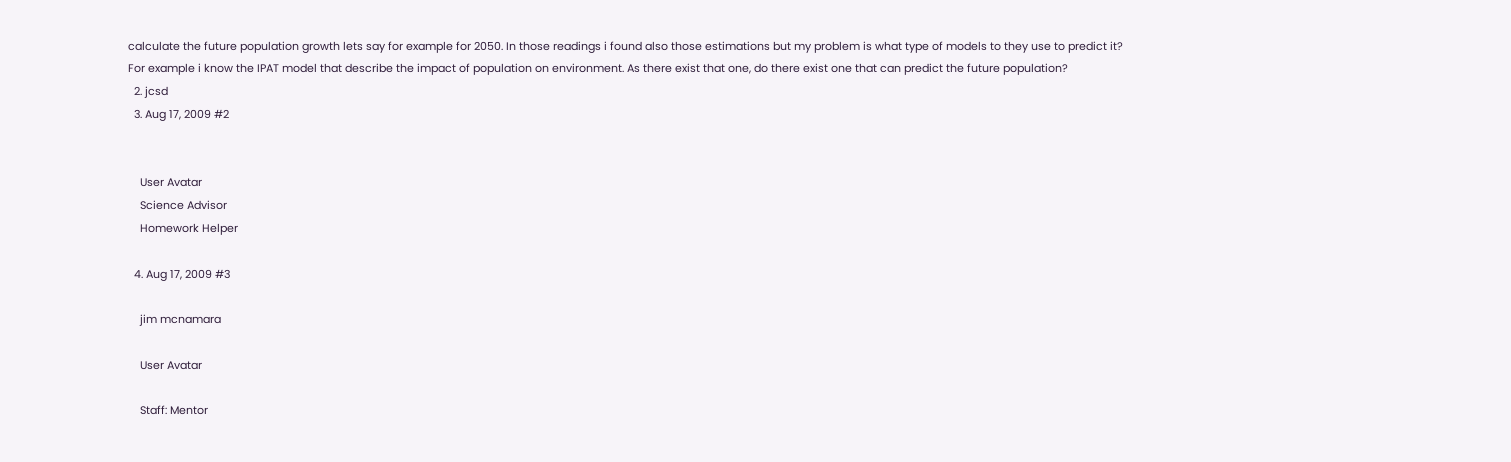calculate the future population growth lets say for example for 2050. In those readings i found also those estimations but my problem is what type of models to they use to predict it? For example i know the IPAT model that describe the impact of population on environment. As there exist that one, do there exist one that can predict the future population?
  2. jcsd
  3. Aug 17, 2009 #2


    User Avatar
    Science Advisor
    Homework Helper

  4. Aug 17, 2009 #3

    jim mcnamara

    User Avatar

    Staff: Mentor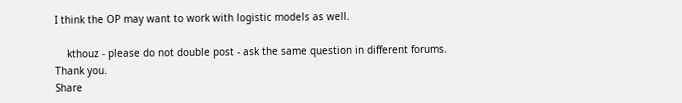I think the OP may want to work with logistic models as well.

    kthouz - please do not double post - ask the same question in different forums. Thank you.
Share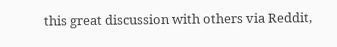this great discussion with others via Reddit,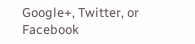Google+, Twitter, or Facebook